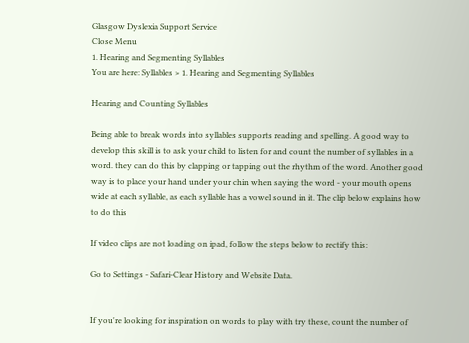Glasgow Dyslexia Support Service
Close Menu
1. Hearing and Segmenting Syllables
You are here: Syllables > 1. Hearing and Segmenting Syllables

Hearing and Counting Syllables

Being able to break words into syllables supports reading and spelling. A good way to develop this skill is to ask your child to listen for and count the number of syllables in a word. they can do this by clapping or tapping out the rhythm of the word. Another good way is to place your hand under your chin when saying the word - your mouth opens wide at each syllable, as each syllable has a vowel sound in it. The clip below explains how to do this

If video clips are not loading on ipad, follow the steps below to rectify this:

Go to Settings - Safari-Clear History and Website Data.


If you're looking for inspiration on words to play with try these, count the number of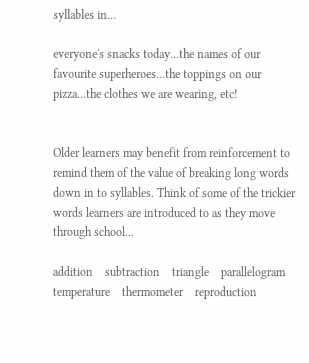syllables in...

everyone's snacks today...the names of our favourite superheroes...the toppings on our pizza...the clothes we are wearing, etc!


Older learners may benefit from reinforcement to remind them of the value of breaking long words down in to syllables. Think of some of the trickier words learners are introduced to as they move through school...

addition    subtraction    triangle    parallelogram    temperature    thermometer    reproduction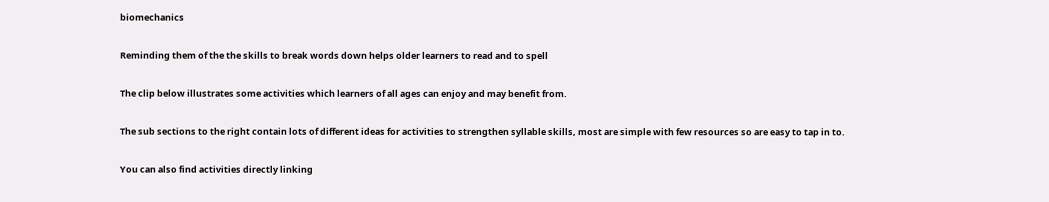biomechanics

Reminding them of the the skills to break words down helps older learners to read and to spell

The clip below illustrates some activities which learners of all ages can enjoy and may benefit from.

The sub sections to the right contain lots of different ideas for activities to strengthen syllable skills, most are simple with few resources so are easy to tap in to.

You can also find activities directly linking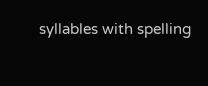syllables with spelling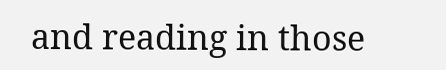and reading in those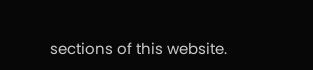sections of this website.